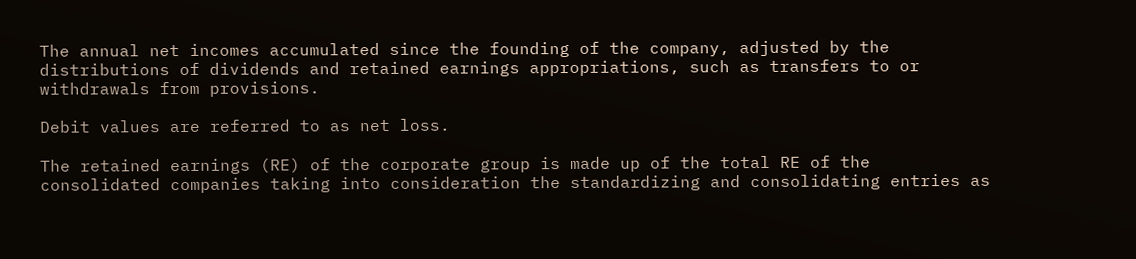The annual net incomes accumulated since the founding of the company, adjusted by the distributions of dividends and retained earnings appropriations, such as transfers to or withdrawals from provisions.

Debit values are referred to as net loss.

The retained earnings (RE) of the corporate group is made up of the total RE of the consolidated companies taking into consideration the standardizing and consolidating entries as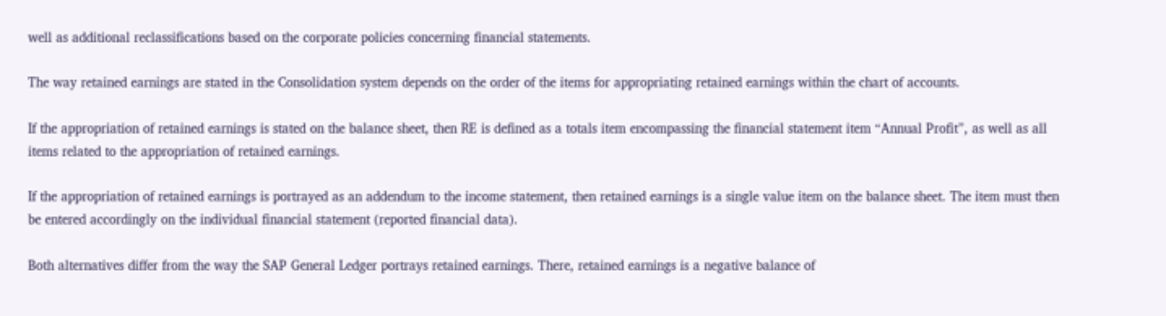well as additional reclassifications based on the corporate policies concerning financial statements.

The way retained earnings are stated in the Consolidation system depends on the order of the items for appropriating retained earnings within the chart of accounts.

If the appropriation of retained earnings is stated on the balance sheet, then RE is defined as a totals item encompassing the financial statement item “Annual Profit”, as well as all items related to the appropriation of retained earnings.

If the appropriation of retained earnings is portrayed as an addendum to the income statement, then retained earnings is a single value item on the balance sheet. The item must then be entered accordingly on the individual financial statement (reported financial data).

Both alternatives differ from the way the SAP General Ledger portrays retained earnings. There, retained earnings is a negative balance of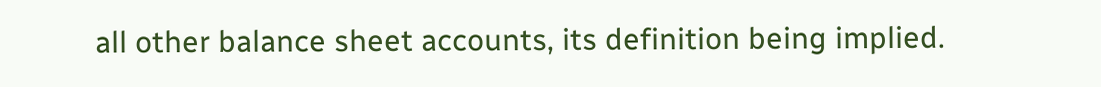all other balance sheet accounts, its definition being implied.